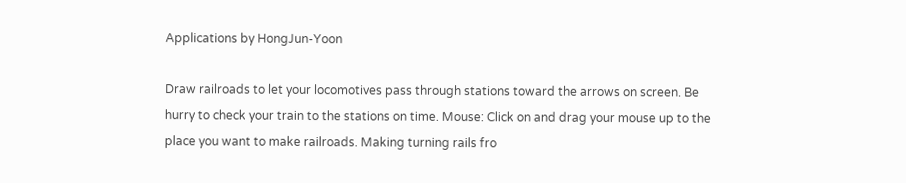Applications by HongJun-Yoon

Draw railroads to let your locomotives pass through stations toward the arrows on screen. Be hurry to check your train to the stations on time. Mouse: Click on and drag your mouse up to the place you want to make railroads. Making turning rails fro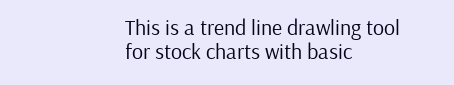This is a trend line drawling tool for stock charts with basic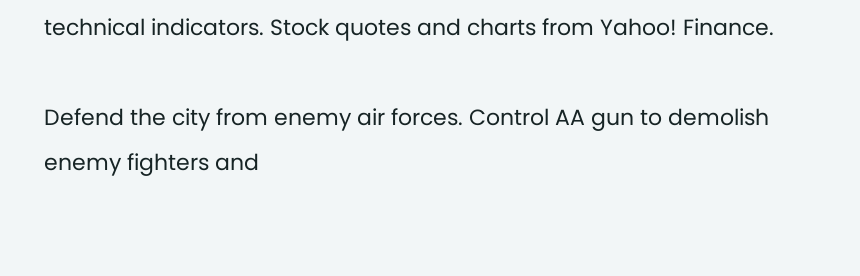technical indicators. Stock quotes and charts from Yahoo! Finance.

Defend the city from enemy air forces. Control AA gun to demolish enemy fighters and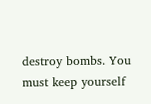destroy bombs. You must keep yourself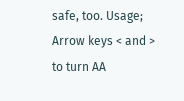safe, too. Usage; Arrow keys < and > to turn AA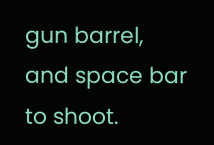gun barrel, and space bar to shoot.